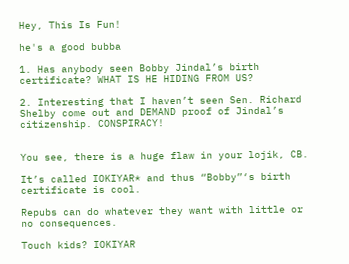Hey, This Is Fun!

he's a good bubba

1. Has anybody seen Bobby Jindal’s birth certificate? WHAT IS HE HIDING FROM US?

2. Interesting that I haven’t seen Sen. Richard Shelby come out and DEMAND proof of Jindal’s citizenship. CONSPIRACY!


You see, there is a huge flaw in your lojik, CB.

It’s called IOKIYAR* and thus “Bobby”‘s birth certificate is cool.

Repubs can do whatever they want with little or no consequences.

Touch kids? IOKIYAR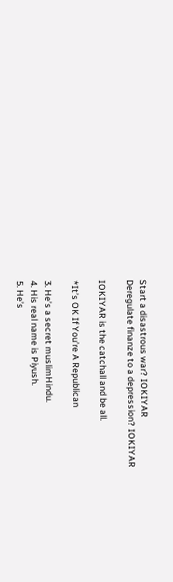Start a disastrous war? IOKIYAR
Deregulate finanze to a depression? IOKIYAR

IOKIYAR is the catchall and be all.

*It’s OK If You’re A Republican

3. He’s a secret muslimHindu.
4. His real name is Piyush.
5. He’s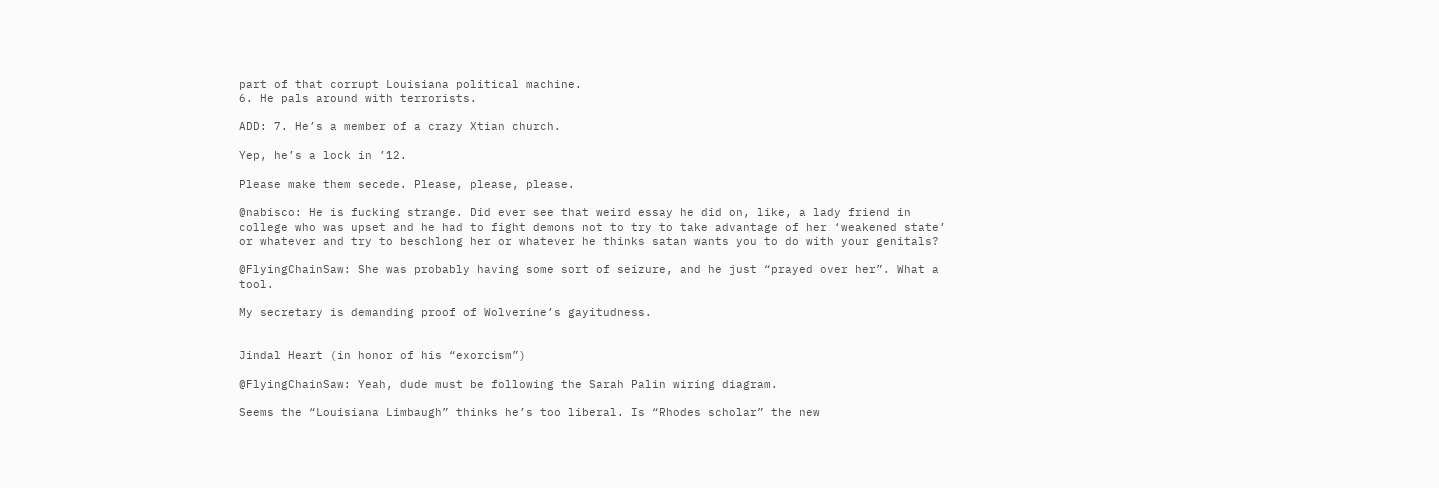part of that corrupt Louisiana political machine.
6. He pals around with terrorists.

ADD: 7. He’s a member of a crazy Xtian church.

Yep, he’s a lock in ’12.

Please make them secede. Please, please, please.

@nabisco: He is fucking strange. Did ever see that weird essay he did on, like, a lady friend in college who was upset and he had to fight demons not to try to take advantage of her ‘weakened state’ or whatever and try to beschlong her or whatever he thinks satan wants you to do with your genitals?

@FlyingChainSaw: She was probably having some sort of seizure, and he just “prayed over her”. What a tool.

My secretary is demanding proof of Wolverine’s gayitudness.


Jindal Heart (in honor of his “exorcism”)

@FlyingChainSaw: Yeah, dude must be following the Sarah Palin wiring diagram.

Seems the “Louisiana Limbaugh” thinks he’s too liberal. Is “Rhodes scholar” the new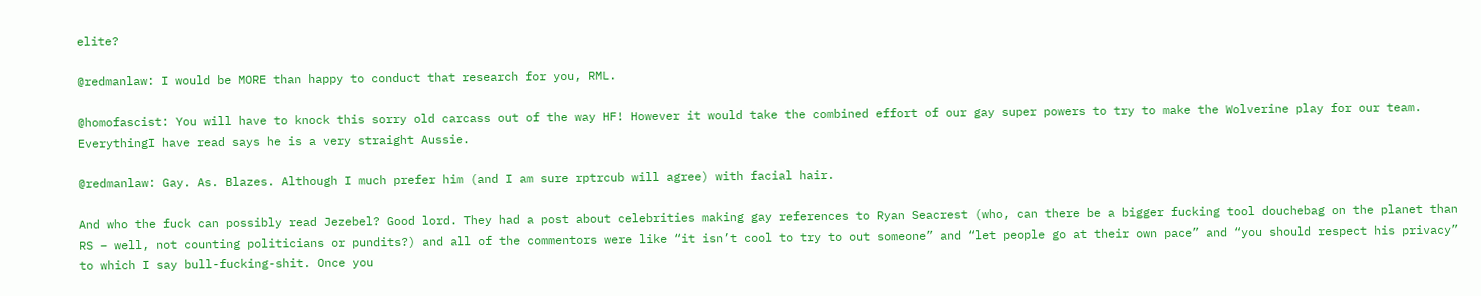elite?

@redmanlaw: I would be MORE than happy to conduct that research for you, RML.

@homofascist: You will have to knock this sorry old carcass out of the way HF! However it would take the combined effort of our gay super powers to try to make the Wolverine play for our team. EverythingI have read says he is a very straight Aussie.

@redmanlaw: Gay. As. Blazes. Although I much prefer him (and I am sure rptrcub will agree) with facial hair.

And who the fuck can possibly read Jezebel? Good lord. They had a post about celebrities making gay references to Ryan Seacrest (who, can there be a bigger fucking tool douchebag on the planet than RS – well, not counting politicians or pundits?) and all of the commentors were like “it isn’t cool to try to out someone” and “let people go at their own pace” and “you should respect his privacy” to which I say bull-fucking-shit. Once you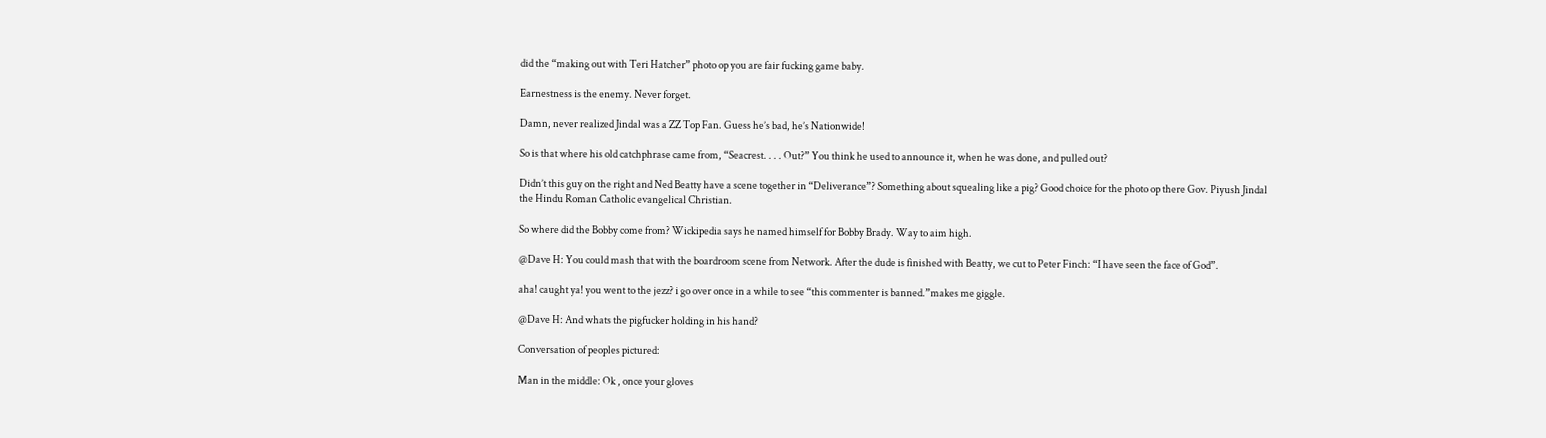did the “making out with Teri Hatcher” photo op you are fair fucking game baby.

Earnestness is the enemy. Never forget.

Damn, never realized Jindal was a ZZ Top Fan. Guess he’s bad, he’s Nationwide!

So is that where his old catchphrase came from, “Seacrest. . . . Out?” You think he used to announce it, when he was done, and pulled out?

Didn’t this guy on the right and Ned Beatty have a scene together in “Deliverance”? Something about squealing like a pig? Good choice for the photo op there Gov. Piyush Jindal the Hindu Roman Catholic evangelical Christian.

So where did the Bobby come from? Wickipedia says he named himself for Bobby Brady. Way to aim high.

@Dave H: You could mash that with the boardroom scene from Network. After the dude is finished with Beatty, we cut to Peter Finch: “I have seen the face of God”.

aha! caught ya! you went to the jezz? i go over once in a while to see “this commenter is banned.”makes me giggle.

@Dave H: And whats the pigfucker holding in his hand?

Conversation of peoples pictured:

Man in the middle: Ok , once your gloves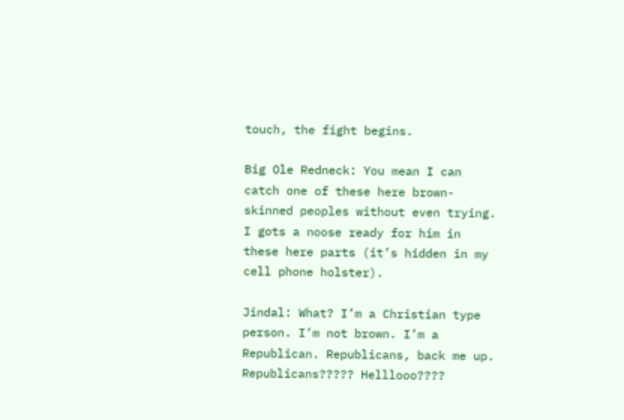touch, the fight begins.

Big Ole Redneck: You mean I can catch one of these here brown-skinned peoples without even trying. I gots a noose ready for him in these here parts (it’s hidden in my cell phone holster).

Jindal: What? I’m a Christian type person. I’m not brown. I’m a Republican. Republicans, back me up. Republicans????? Helllooo????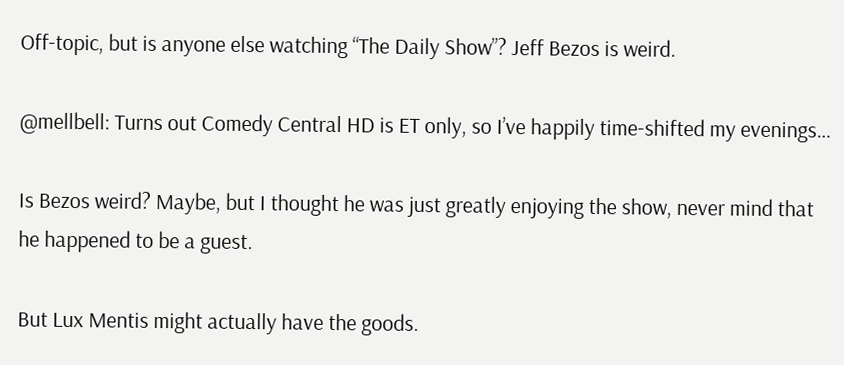Off-topic, but is anyone else watching “The Daily Show”? Jeff Bezos is weird.

@mellbell: Turns out Comedy Central HD is ET only, so I’ve happily time-shifted my evenings…

Is Bezos weird? Maybe, but I thought he was just greatly enjoying the show, never mind that he happened to be a guest.

But Lux Mentis might actually have the goods.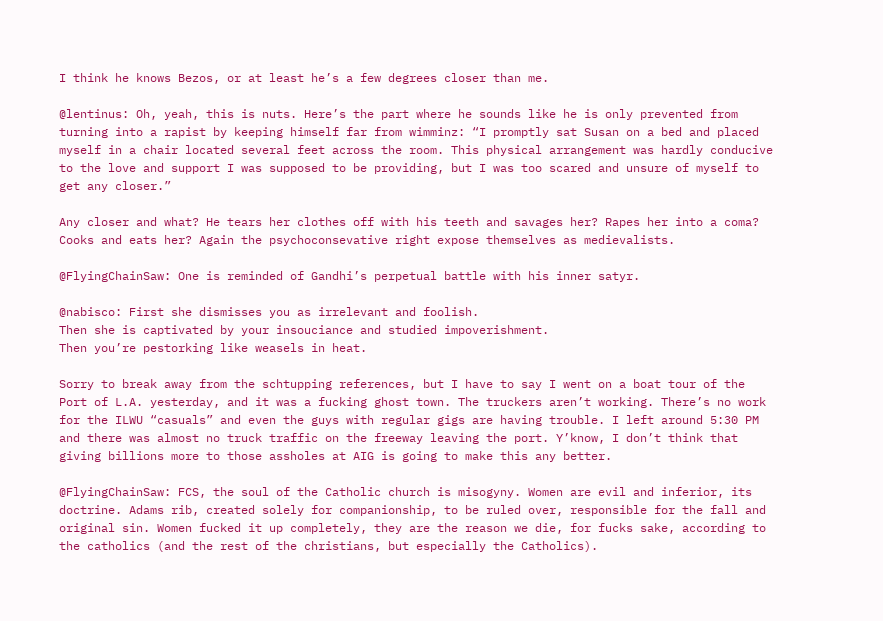I think he knows Bezos, or at least he’s a few degrees closer than me.

@lentinus: Oh, yeah, this is nuts. Here’s the part where he sounds like he is only prevented from turning into a rapist by keeping himself far from wimminz: “I promptly sat Susan on a bed and placed myself in a chair located several feet across the room. This physical arrangement was hardly conducive to the love and support I was supposed to be providing, but I was too scared and unsure of myself to get any closer.”

Any closer and what? He tears her clothes off with his teeth and savages her? Rapes her into a coma? Cooks and eats her? Again the psychoconsevative right expose themselves as medievalists.

@FlyingChainSaw: One is reminded of Gandhi’s perpetual battle with his inner satyr.

@nabisco: First she dismisses you as irrelevant and foolish.
Then she is captivated by your insouciance and studied impoverishment.
Then you’re pestorking like weasels in heat.

Sorry to break away from the schtupping references, but I have to say I went on a boat tour of the Port of L.A. yesterday, and it was a fucking ghost town. The truckers aren’t working. There’s no work for the ILWU “casuals” and even the guys with regular gigs are having trouble. I left around 5:30 PM and there was almost no truck traffic on the freeway leaving the port. Y’know, I don’t think that giving billions more to those assholes at AIG is going to make this any better.

@FlyingChainSaw: FCS, the soul of the Catholic church is misogyny. Women are evil and inferior, its doctrine. Adams rib, created solely for companionship, to be ruled over, responsible for the fall and original sin. Women fucked it up completely, they are the reason we die, for fucks sake, according to the catholics (and the rest of the christians, but especially the Catholics).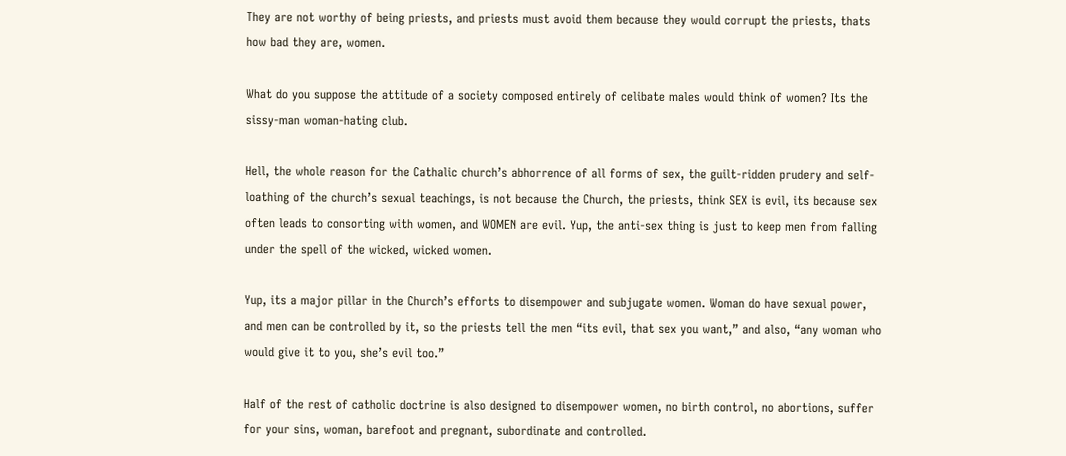They are not worthy of being priests, and priests must avoid them because they would corrupt the priests, thats how bad they are, women.

What do you suppose the attitude of a society composed entirely of celibate males would think of women? Its the sissy-man woman-hating club.

Hell, the whole reason for the Cathalic church’s abhorrence of all forms of sex, the guilt-ridden prudery and self-loathing of the church’s sexual teachings, is not because the Church, the priests, think SEX is evil, its because sex often leads to consorting with women, and WOMEN are evil. Yup, the anti-sex thing is just to keep men from falling under the spell of the wicked, wicked women.

Yup, its a major pillar in the Church’s efforts to disempower and subjugate women. Woman do have sexual power, and men can be controlled by it, so the priests tell the men “its evil, that sex you want,” and also, “any woman who would give it to you, she’s evil too.”

Half of the rest of catholic doctrine is also designed to disempower women, no birth control, no abortions, suffer for your sins, woman, barefoot and pregnant, subordinate and controlled.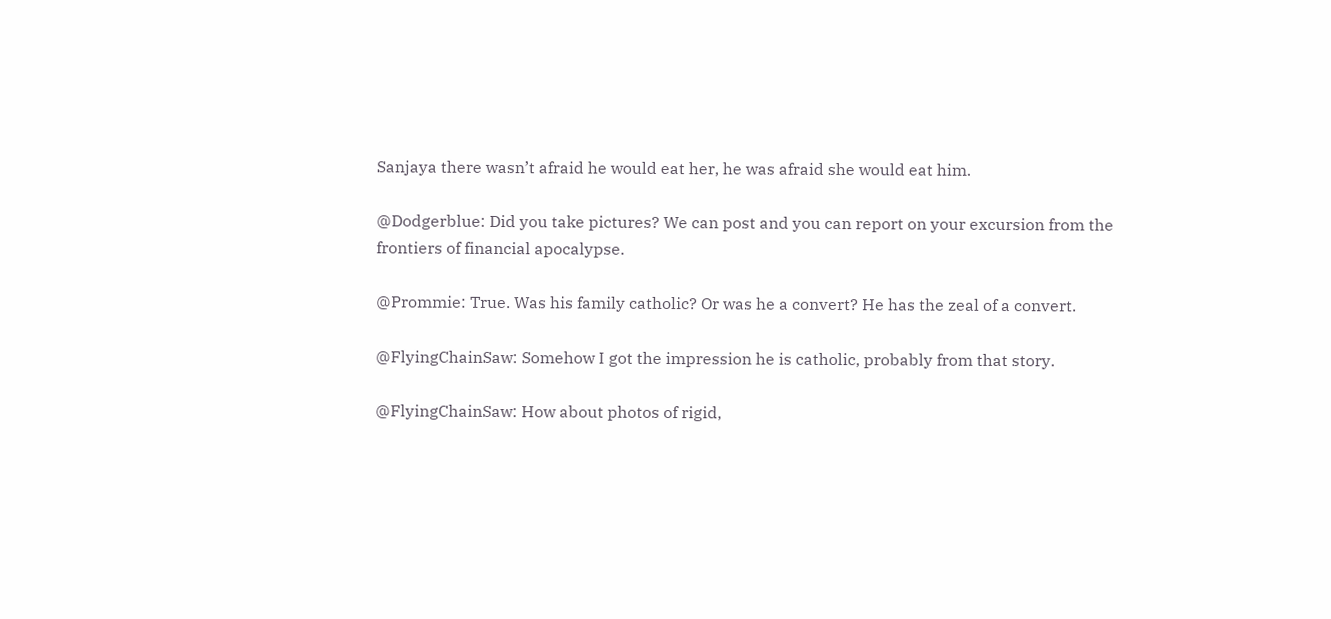Sanjaya there wasn’t afraid he would eat her, he was afraid she would eat him.

@Dodgerblue: Did you take pictures? We can post and you can report on your excursion from the frontiers of financial apocalypse.

@Prommie: True. Was his family catholic? Or was he a convert? He has the zeal of a convert.

@FlyingChainSaw: Somehow I got the impression he is catholic, probably from that story.

@FlyingChainSaw: How about photos of rigid,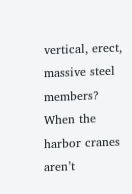vertical, erect, massive steel members? When the harbor cranes aren’t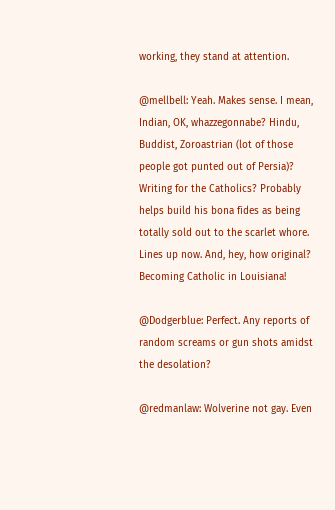working, they stand at attention.

@mellbell: Yeah. Makes sense. I mean, Indian, OK, whazzegonnabe? Hindu, Buddist, Zoroastrian (lot of those people got punted out of Persia)? Writing for the Catholics? Probably helps build his bona fides as being totally sold out to the scarlet whore. Lines up now. And, hey, how original? Becoming Catholic in Louisiana!

@Dodgerblue: Perfect. Any reports of random screams or gun shots amidst the desolation?

@redmanlaw: Wolverine not gay. Even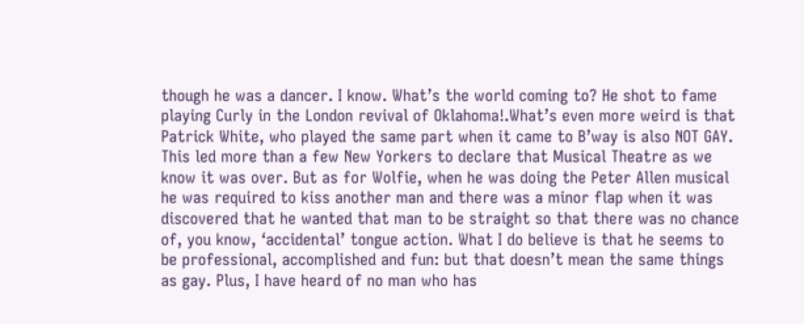though he was a dancer. I know. What’s the world coming to? He shot to fame playing Curly in the London revival of Oklahoma!.What’s even more weird is that Patrick White, who played the same part when it came to B’way is also NOT GAY. This led more than a few New Yorkers to declare that Musical Theatre as we know it was over. But as for Wolfie, when he was doing the Peter Allen musical he was required to kiss another man and there was a minor flap when it was discovered that he wanted that man to be straight so that there was no chance of, you know, ‘accidental’ tongue action. What I do believe is that he seems to be professional, accomplished and fun: but that doesn’t mean the same things as gay. Plus, I have heard of no man who has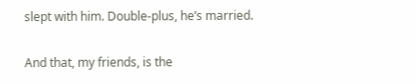slept with him. Double-plus, he’s married.

And that, my friends, is the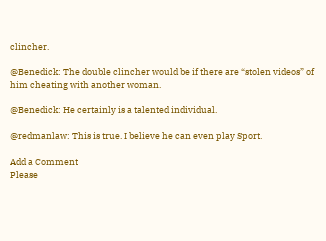clincher.

@Benedick: The double clincher would be if there are “stolen videos” of him cheating with another woman.

@Benedick: He certainly is a talented individual.

@redmanlaw: This is true. I believe he can even play Sport.

Add a Comment
Please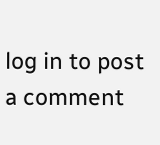log in to post a comment